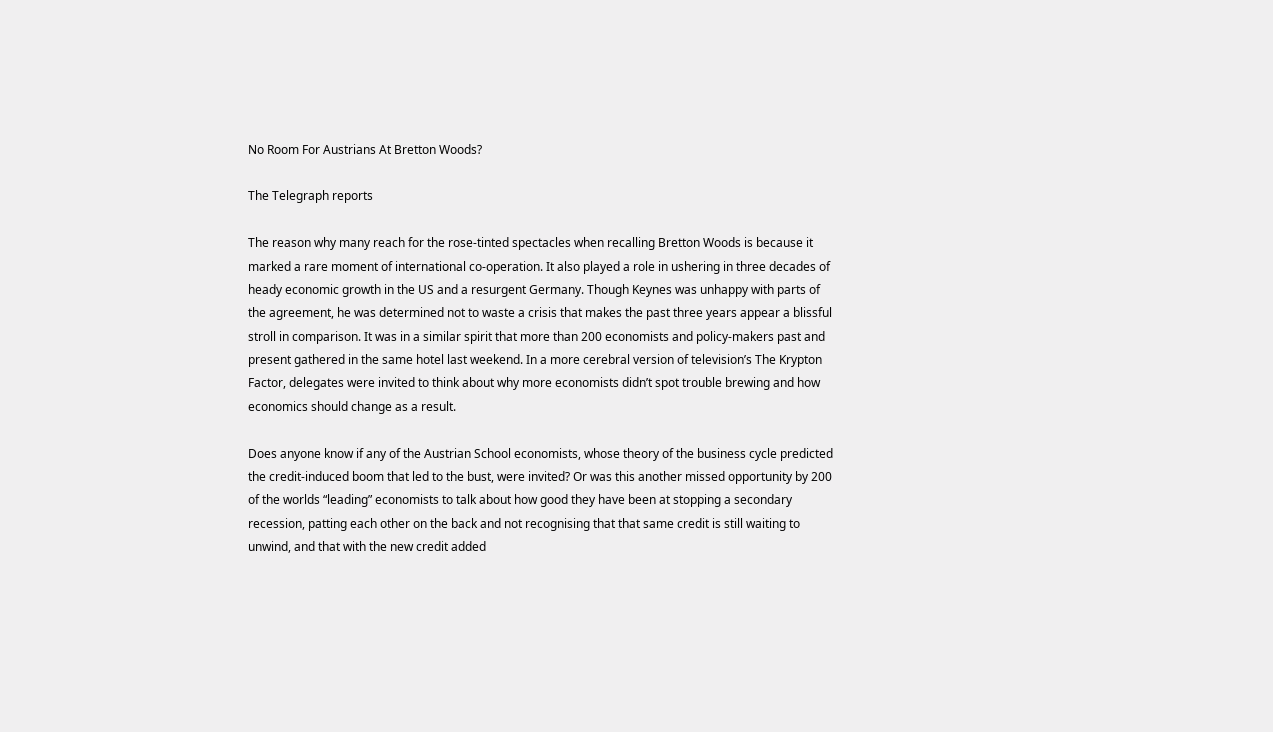No Room For Austrians At Bretton Woods?

The Telegraph reports

The reason why many reach for the rose-tinted spectacles when recalling Bretton Woods is because it marked a rare moment of international co-operation. It also played a role in ushering in three decades of heady economic growth in the US and a resurgent Germany. Though Keynes was unhappy with parts of the agreement, he was determined not to waste a crisis that makes the past three years appear a blissful stroll in comparison. It was in a similar spirit that more than 200 economists and policy-makers past and present gathered in the same hotel last weekend. In a more cerebral version of television’s The Krypton Factor, delegates were invited to think about why more economists didn’t spot trouble brewing and how economics should change as a result.

Does anyone know if any of the Austrian School economists, whose theory of the business cycle predicted the credit-induced boom that led to the bust, were invited? Or was this another missed opportunity by 200 of the worlds “leading” economists to talk about how good they have been at stopping a secondary recession, patting each other on the back and not recognising that that same credit is still waiting to unwind, and that with the new credit added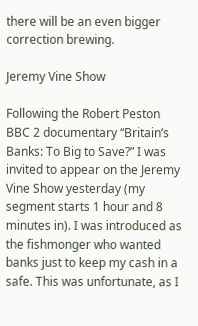there will be an even bigger correction brewing.

Jeremy Vine Show

Following the Robert Peston BBC 2 documentary “Britain’s Banks: To Big to Save?” I was invited to appear on the Jeremy Vine Show yesterday (my segment starts 1 hour and 8 minutes in). I was introduced as the fishmonger who wanted banks just to keep my cash in a safe. This was unfortunate, as I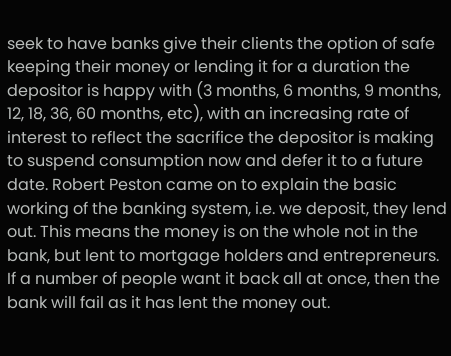seek to have banks give their clients the option of safe keeping their money or lending it for a duration the depositor is happy with (3 months, 6 months, 9 months, 12, 18, 36, 60 months, etc), with an increasing rate of interest to reflect the sacrifice the depositor is making to suspend consumption now and defer it to a future date. Robert Peston came on to explain the basic working of the banking system, i.e. we deposit, they lend out. This means the money is on the whole not in the bank, but lent to mortgage holders and entrepreneurs. If a number of people want it back all at once, then the bank will fail as it has lent the money out.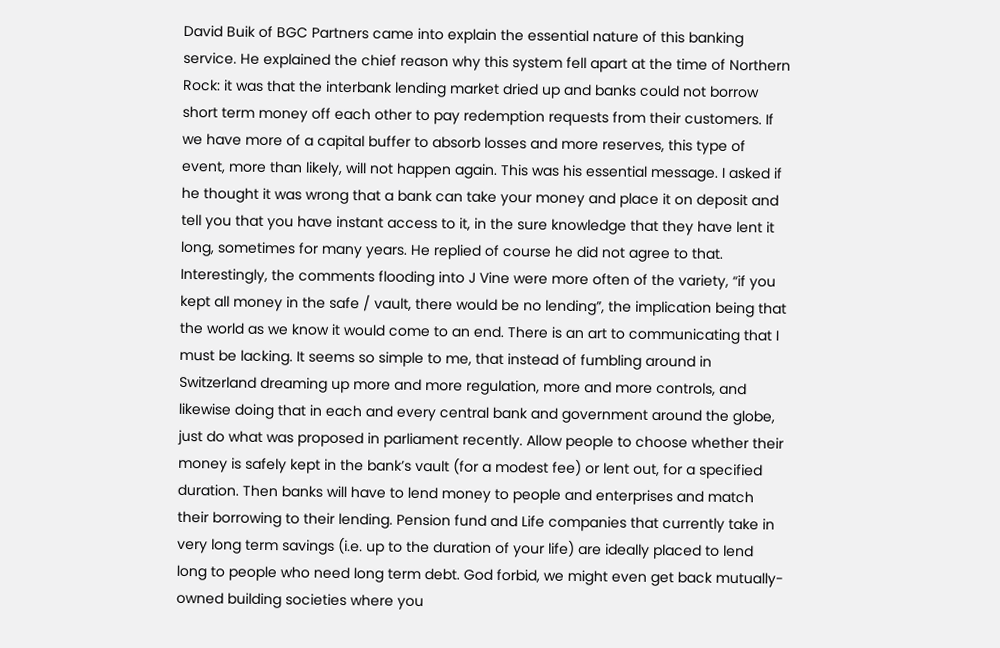David Buik of BGC Partners came into explain the essential nature of this banking service. He explained the chief reason why this system fell apart at the time of Northern Rock: it was that the interbank lending market dried up and banks could not borrow short term money off each other to pay redemption requests from their customers. If we have more of a capital buffer to absorb losses and more reserves, this type of event, more than likely, will not happen again. This was his essential message. I asked if he thought it was wrong that a bank can take your money and place it on deposit and tell you that you have instant access to it, in the sure knowledge that they have lent it long, sometimes for many years. He replied of course he did not agree to that. Interestingly, the comments flooding into J Vine were more often of the variety, “if you kept all money in the safe / vault, there would be no lending”, the implication being that the world as we know it would come to an end. There is an art to communicating that I must be lacking. It seems so simple to me, that instead of fumbling around in Switzerland dreaming up more and more regulation, more and more controls, and likewise doing that in each and every central bank and government around the globe, just do what was proposed in parliament recently. Allow people to choose whether their money is safely kept in the bank’s vault (for a modest fee) or lent out, for a specified duration. Then banks will have to lend money to people and enterprises and match their borrowing to their lending. Pension fund and Life companies that currently take in very long term savings (i.e. up to the duration of your life) are ideally placed to lend long to people who need long term debt. God forbid, we might even get back mutually-owned building societies where you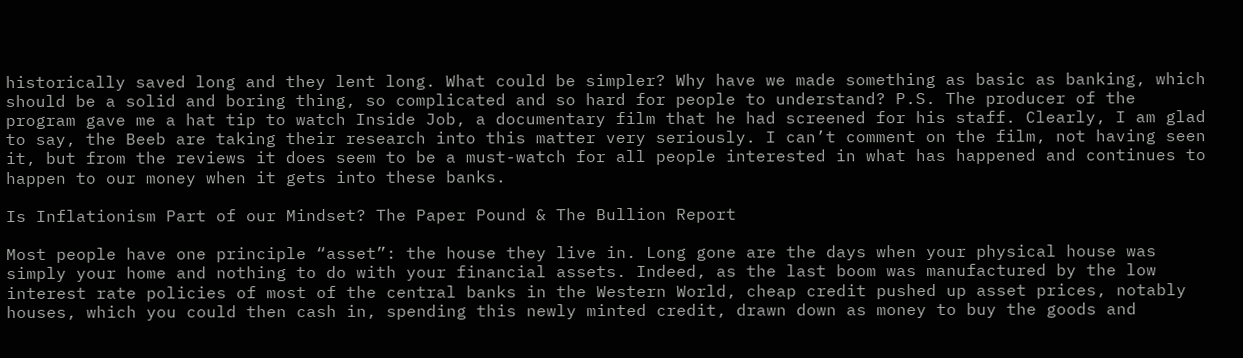historically saved long and they lent long. What could be simpler? Why have we made something as basic as banking, which should be a solid and boring thing, so complicated and so hard for people to understand? P.S. The producer of the program gave me a hat tip to watch Inside Job, a documentary film that he had screened for his staff. Clearly, I am glad to say, the Beeb are taking their research into this matter very seriously. I can’t comment on the film, not having seen it, but from the reviews it does seem to be a must-watch for all people interested in what has happened and continues to happen to our money when it gets into these banks.

Is Inflationism Part of our Mindset? The Paper Pound & The Bullion Report

Most people have one principle “asset”: the house they live in. Long gone are the days when your physical house was simply your home and nothing to do with your financial assets. Indeed, as the last boom was manufactured by the low interest rate policies of most of the central banks in the Western World, cheap credit pushed up asset prices, notably houses, which you could then cash in, spending this newly minted credit, drawn down as money to buy the goods and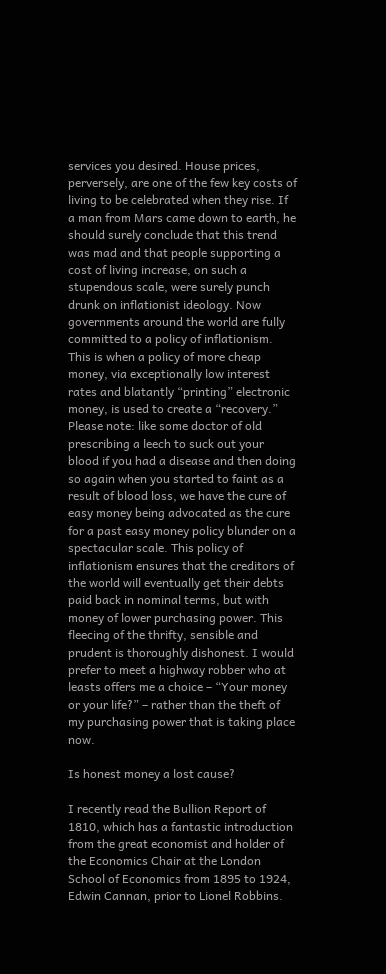services you desired. House prices, perversely, are one of the few key costs of living to be celebrated when they rise. If a man from Mars came down to earth, he should surely conclude that this trend was mad and that people supporting a cost of living increase, on such a stupendous scale, were surely punch drunk on inflationist ideology. Now governments around the world are fully committed to a policy of inflationism. This is when a policy of more cheap money, via exceptionally low interest rates and blatantly “printing” electronic money, is used to create a “recovery.” Please note: like some doctor of old prescribing a leech to suck out your blood if you had a disease and then doing so again when you started to faint as a result of blood loss, we have the cure of easy money being advocated as the cure for a past easy money policy blunder on a spectacular scale. This policy of inflationism ensures that the creditors of the world will eventually get their debts paid back in nominal terms, but with money of lower purchasing power. This fleecing of the thrifty, sensible and prudent is thoroughly dishonest. I would prefer to meet a highway robber who at leasts offers me a choice – “Your money or your life?” – rather than the theft of my purchasing power that is taking place now.

Is honest money a lost cause?

I recently read the Bullion Report of 1810, which has a fantastic introduction from the great economist and holder of the Economics Chair at the London School of Economics from 1895 to 1924, Edwin Cannan, prior to Lionel Robbins.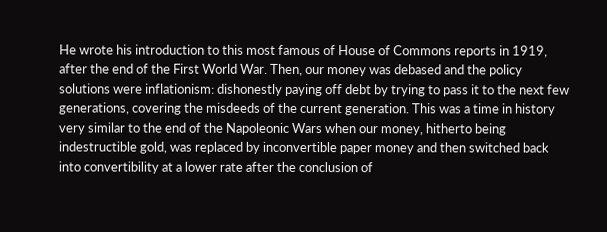He wrote his introduction to this most famous of House of Commons reports in 1919, after the end of the First World War. Then, our money was debased and the policy solutions were inflationism: dishonestly paying off debt by trying to pass it to the next few generations, covering the misdeeds of the current generation. This was a time in history very similar to the end of the Napoleonic Wars when our money, hitherto being indestructible gold, was replaced by inconvertible paper money and then switched back into convertibility at a lower rate after the conclusion of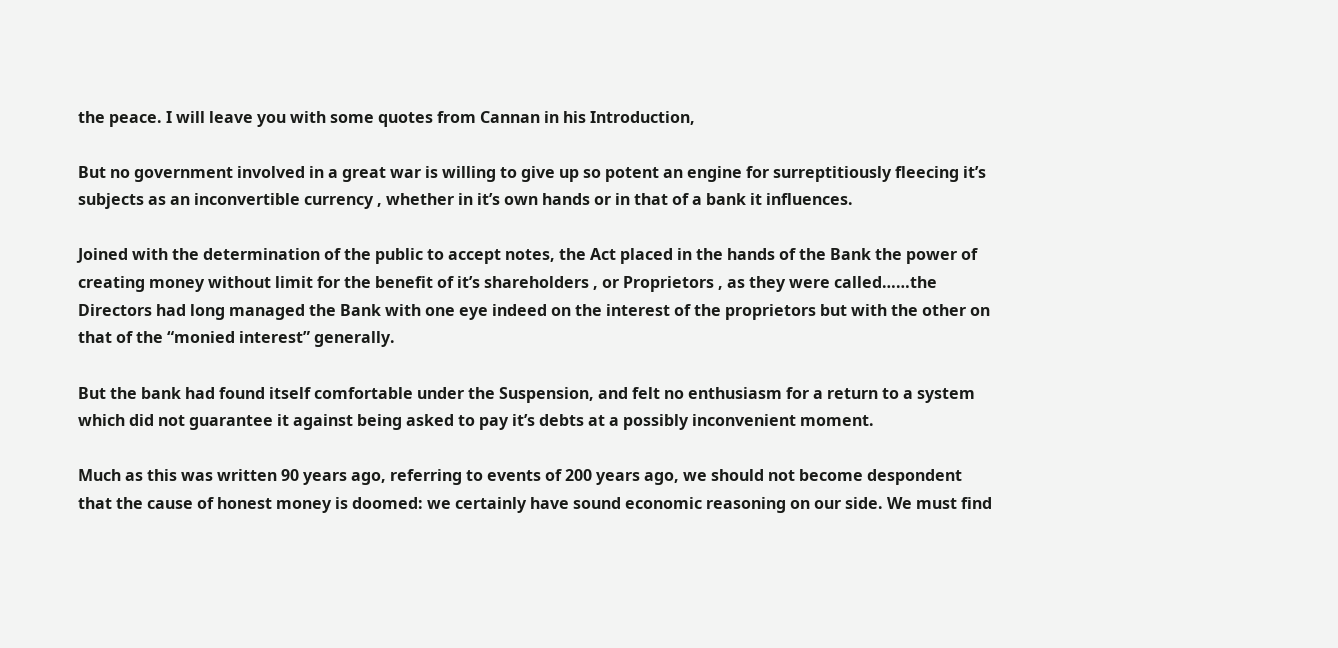the peace. I will leave you with some quotes from Cannan in his Introduction,

But no government involved in a great war is willing to give up so potent an engine for surreptitiously fleecing it’s subjects as an inconvertible currency , whether in it’s own hands or in that of a bank it influences.

Joined with the determination of the public to accept notes, the Act placed in the hands of the Bank the power of creating money without limit for the benefit of it’s shareholders , or Proprietors , as they were called……the Directors had long managed the Bank with one eye indeed on the interest of the proprietors but with the other on that of the “monied interest” generally.

But the bank had found itself comfortable under the Suspension, and felt no enthusiasm for a return to a system which did not guarantee it against being asked to pay it’s debts at a possibly inconvenient moment.

Much as this was written 90 years ago, referring to events of 200 years ago, we should not become despondent that the cause of honest money is doomed: we certainly have sound economic reasoning on our side. We must find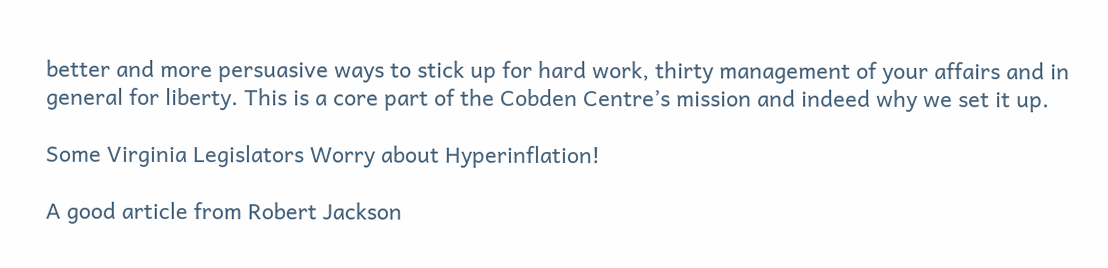better and more persuasive ways to stick up for hard work, thirty management of your affairs and in general for liberty. This is a core part of the Cobden Centre’s mission and indeed why we set it up.

Some Virginia Legislators Worry about Hyperinflation!

A good article from Robert Jackson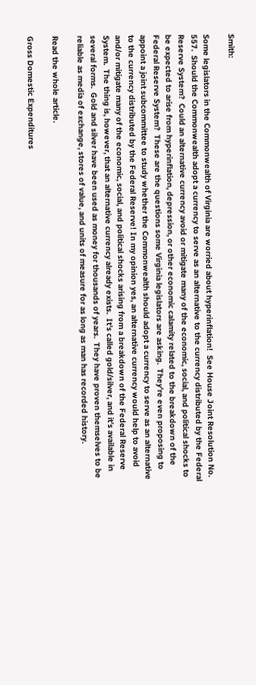Smith:

Some legislators in the Commonwealth of Virginia are worried about hyperinflation!  See House Joint Resolution No. 557.  Should the Commonwealth adopt a currency to serve as an alternative to the currency distributed by the Federal Reserve System?  Could an alternative currency avoid or mitigate many of the economic, social, and political shocks to be expected to arise from hyperinflation, depression, or other economic calamity related to the breakdown of the Federal Reserve System?  These are the questions some Virginia legislators are asking.  They’re even proposing to appoint a joint subcommittee to study whether the Commonwealth should adopt a currency to serve as an alternative to the currency distributed by the Federal Reserve! In my opinion yes, an alternative currency would help to avoid and/or mitigate many of the economic, social, and political shocks arising from a breakdown of the Federal Reserve System.  The thing is, however, that an alternative currency already exists.  It’s called gold/silver, and it’s available in several forms.  Gold and silver have been used as money for thousands of years.  They have proven themselves to be reliable as media of exchange, stores of value, and units of measure for as long as man has recorded history.

Read the whole article.

Gross Domestic Expenditures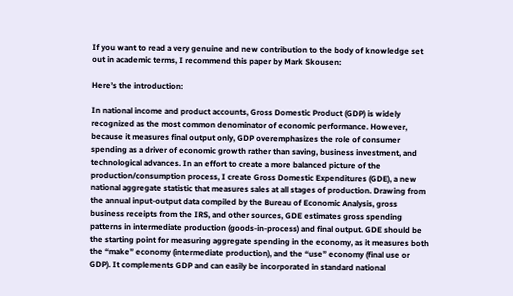If you want to read a very genuine and new contribution to the body of knowledge set out in academic terms, I recommend this paper by Mark Skousen:

Here’s the introduction:

In national income and product accounts, Gross Domestic Product (GDP) is widely recognized as the most common denominator of economic performance. However, because it measures final output only, GDP overemphasizes the role of consumer spending as a driver of economic growth rather than saving, business investment, and technological advances. In an effort to create a more balanced picture of the production/consumption process, I create Gross Domestic Expenditures (GDE), a new national aggregate statistic that measures sales at all stages of production. Drawing from the annual input-output data compiled by the Bureau of Economic Analysis, gross business receipts from the IRS, and other sources, GDE estimates gross spending patterns in intermediate production (goods-in-process) and final output. GDE should be the starting point for measuring aggregate spending in the economy, as it measures both the “make” economy (intermediate production), and the “use” economy (final use or GDP). It complements GDP and can easily be incorporated in standard national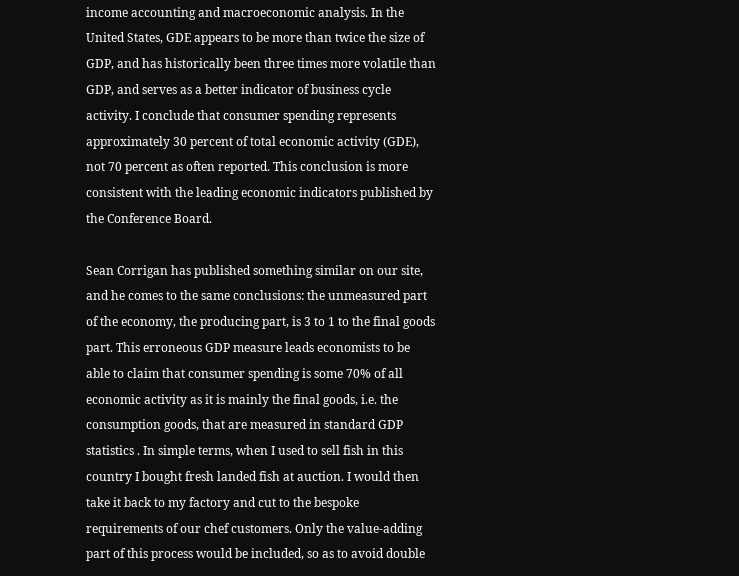income accounting and macroeconomic analysis. In the United States, GDE appears to be more than twice the size of GDP, and has historically been three times more volatile than GDP, and serves as a better indicator of business cycle activity. I conclude that consumer spending represents approximately 30 percent of total economic activity (GDE), not 70 percent as often reported. This conclusion is more consistent with the leading economic indicators published by the Conference Board.

Sean Corrigan has published something similar on our site, and he comes to the same conclusions: the unmeasured part of the economy, the producing part, is 3 to 1 to the final goods part. This erroneous GDP measure leads economists to be able to claim that consumer spending is some 70% of all economic activity as it is mainly the final goods, i.e. the consumption goods, that are measured in standard GDP statistics . In simple terms, when I used to sell fish in this country I bought fresh landed fish at auction. I would then take it back to my factory and cut to the bespoke requirements of our chef customers. Only the value-adding part of this process would be included, so as to avoid double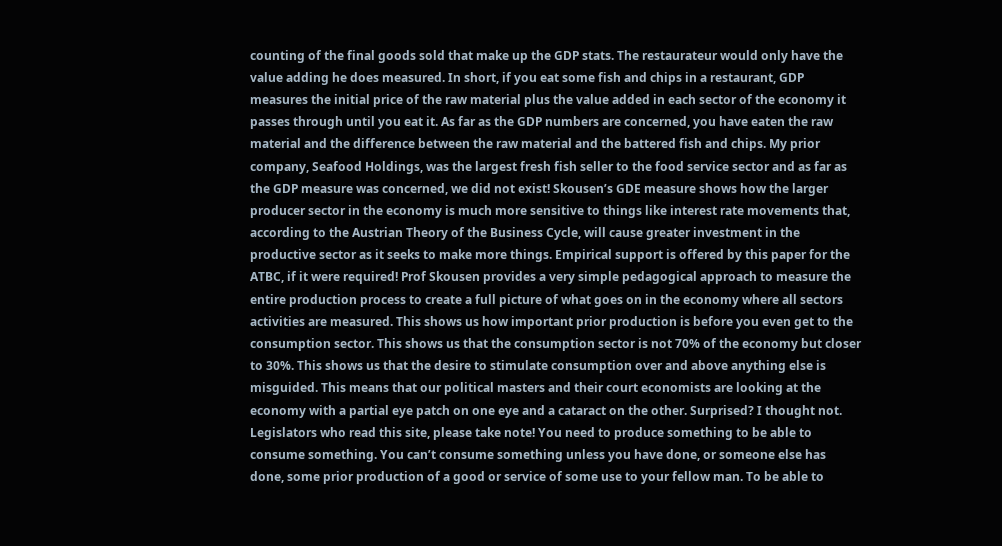counting of the final goods sold that make up the GDP stats. The restaurateur would only have the value adding he does measured. In short, if you eat some fish and chips in a restaurant, GDP measures the initial price of the raw material plus the value added in each sector of the economy it passes through until you eat it. As far as the GDP numbers are concerned, you have eaten the raw material and the difference between the raw material and the battered fish and chips. My prior company, Seafood Holdings, was the largest fresh fish seller to the food service sector and as far as the GDP measure was concerned, we did not exist! Skousen’s GDE measure shows how the larger producer sector in the economy is much more sensitive to things like interest rate movements that, according to the Austrian Theory of the Business Cycle, will cause greater investment in the productive sector as it seeks to make more things. Empirical support is offered by this paper for the ATBC, if it were required! Prof Skousen provides a very simple pedagogical approach to measure the entire production process to create a full picture of what goes on in the economy where all sectors activities are measured. This shows us how important prior production is before you even get to the consumption sector. This shows us that the consumption sector is not 70% of the economy but closer to 30%. This shows us that the desire to stimulate consumption over and above anything else is misguided. This means that our political masters and their court economists are looking at the economy with a partial eye patch on one eye and a cataract on the other. Surprised? I thought not. Legislators who read this site, please take note! You need to produce something to be able to consume something. You can’t consume something unless you have done, or someone else has done, some prior production of a good or service of some use to your fellow man. To be able to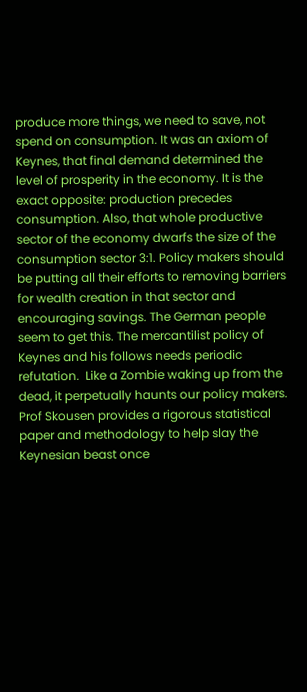produce more things, we need to save, not spend on consumption. It was an axiom of Keynes, that final demand determined the level of prosperity in the economy. It is the exact opposite: production precedes consumption. Also, that whole productive sector of the economy dwarfs the size of the consumption sector 3:1. Policy makers should be putting all their efforts to removing barriers for wealth creation in that sector and encouraging savings. The German people seem to get this. The mercantilist policy of Keynes and his follows needs periodic refutation.  Like a Zombie waking up from the dead, it perpetually haunts our policy makers. Prof Skousen provides a rigorous statistical paper and methodology to help slay the Keynesian beast once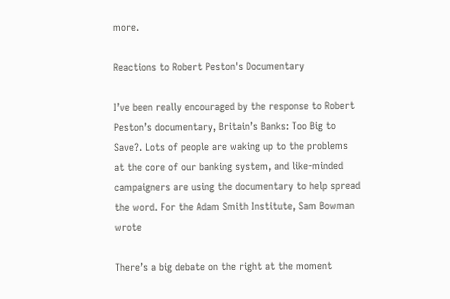more.

Reactions to Robert Peston's Documentary

I’ve been really encouraged by the response to Robert Peston’s documentary, Britain’s Banks: Too Big to Save?. Lots of people are waking up to the problems at the core of our banking system, and like-minded campaigners are using the documentary to help spread the word. For the Adam Smith Institute, Sam Bowman wrote

There’s a big debate on the right at the moment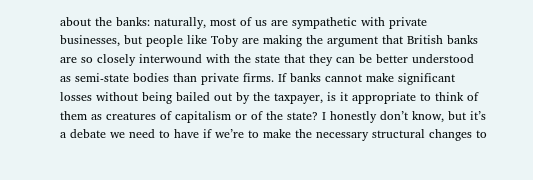about the banks: naturally, most of us are sympathetic with private businesses, but people like Toby are making the argument that British banks are so closely interwound with the state that they can be better understood as semi-state bodies than private firms. If banks cannot make significant losses without being bailed out by the taxpayer, is it appropriate to think of them as creatures of capitalism or of the state? I honestly don’t know, but it’s a debate we need to have if we’re to make the necessary structural changes to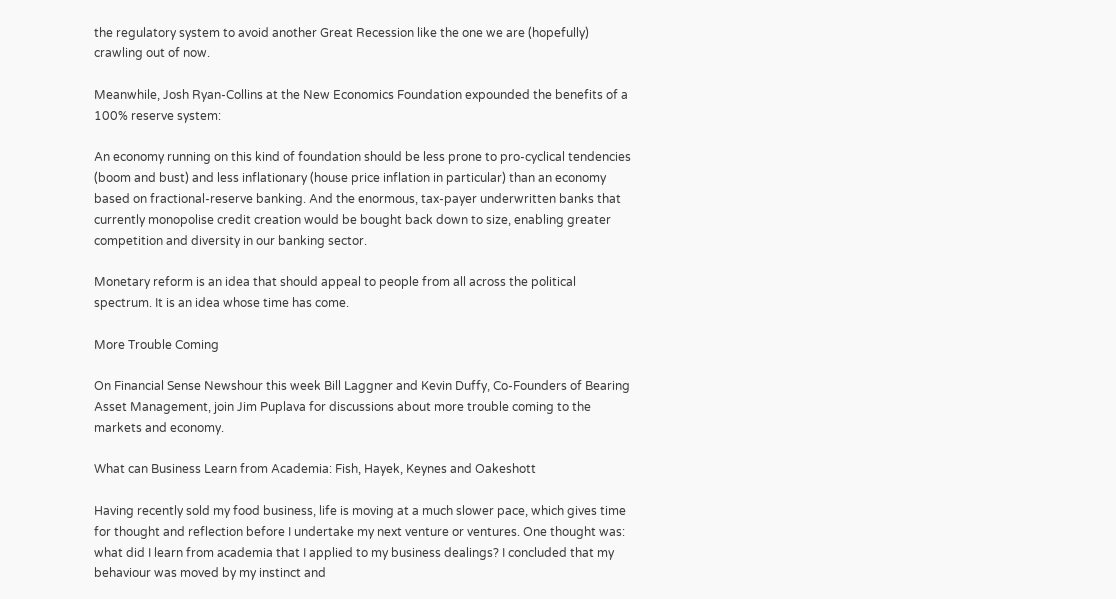the regulatory system to avoid another Great Recession like the one we are (hopefully) crawling out of now.

Meanwhile, Josh Ryan-Collins at the New Economics Foundation expounded the benefits of a 100% reserve system:

An economy running on this kind of foundation should be less prone to pro-cyclical tendencies (boom and bust) and less inflationary (house price inflation in particular) than an economy based on fractional-reserve banking. And the enormous, tax-payer underwritten banks that currently monopolise credit creation would be bought back down to size, enabling greater competition and diversity in our banking sector.

Monetary reform is an idea that should appeal to people from all across the political spectrum. It is an idea whose time has come.

More Trouble Coming

On Financial Sense Newshour this week Bill Laggner and Kevin Duffy, Co-Founders of Bearing Asset Management, join Jim Puplava for discussions about more trouble coming to the markets and economy.

What can Business Learn from Academia: Fish, Hayek, Keynes and Oakeshott

Having recently sold my food business, life is moving at a much slower pace, which gives time for thought and reflection before I undertake my next venture or ventures. One thought was: what did I learn from academia that I applied to my business dealings? I concluded that my behaviour was moved by my instinct and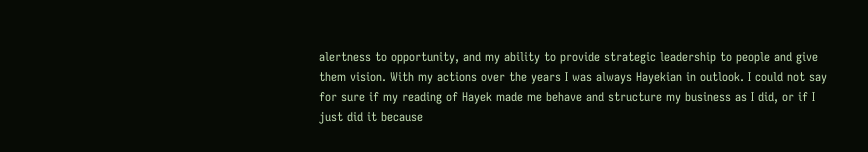alertness to opportunity, and my ability to provide strategic leadership to people and give them vision. With my actions over the years I was always Hayekian in outlook. I could not say for sure if my reading of Hayek made me behave and structure my business as I did, or if I just did it because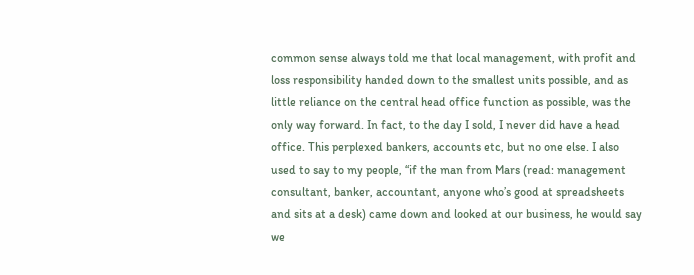common sense always told me that local management, with profit and loss responsibility handed down to the smallest units possible, and as little reliance on the central head office function as possible, was the only way forward. In fact, to the day I sold, I never did have a head office. This perplexed bankers, accounts etc, but no one else. I also used to say to my people, “if the man from Mars (read: management consultant, banker, accountant, anyone who’s good at spreadsheets and sits at a desk) came down and looked at our business, he would say we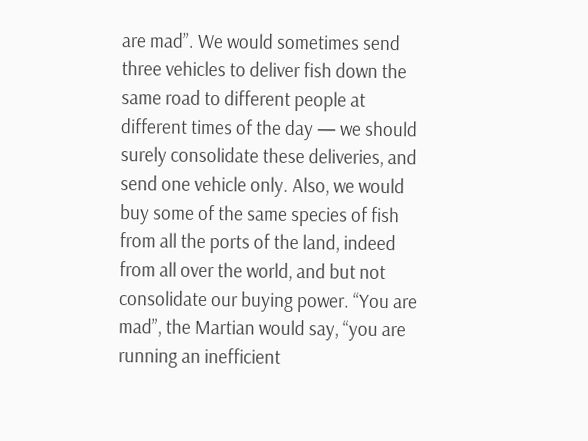are mad”. We would sometimes send three vehicles to deliver fish down the same road to different people at different times of the day — we should surely consolidate these deliveries, and send one vehicle only. Also, we would buy some of the same species of fish from all the ports of the land, indeed from all over the world, and but not consolidate our buying power. “You are mad”, the Martian would say, “you are running an inefficient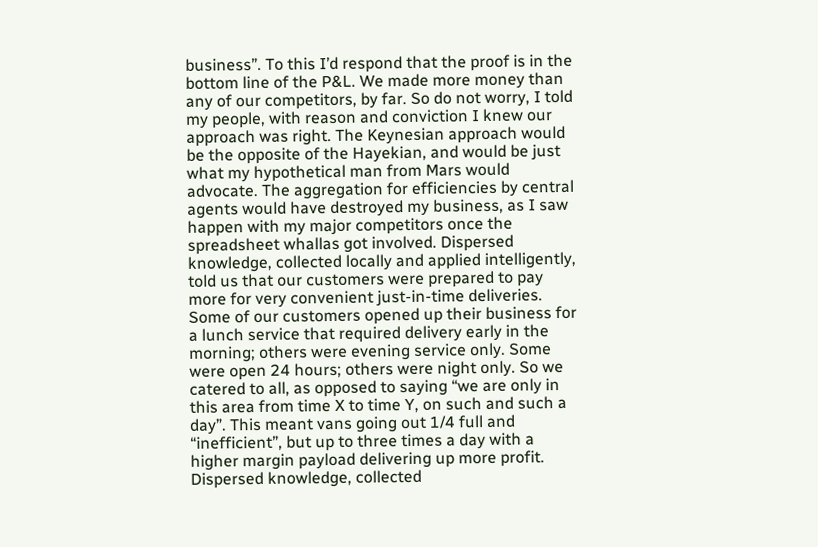business”. To this I’d respond that the proof is in the bottom line of the P&L. We made more money than any of our competitors, by far. So do not worry, I told my people, with reason and conviction I knew our approach was right. The Keynesian approach would be the opposite of the Hayekian, and would be just what my hypothetical man from Mars would advocate. The aggregation for efficiencies by central agents would have destroyed my business, as I saw happen with my major competitors once the spreadsheet whallas got involved. Dispersed knowledge, collected locally and applied intelligently, told us that our customers were prepared to pay more for very convenient just-in-time deliveries. Some of our customers opened up their business for a lunch service that required delivery early in the morning; others were evening service only. Some were open 24 hours; others were night only. So we catered to all, as opposed to saying “we are only in this area from time X to time Y, on such and such a day”. This meant vans going out 1/4 full and “inefficient”, but up to three times a day with a higher margin payload delivering up more profit. Dispersed knowledge, collected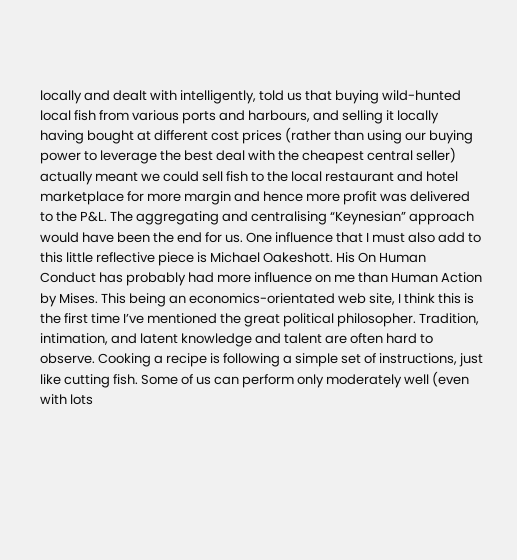locally and dealt with intelligently, told us that buying wild-hunted local fish from various ports and harbours, and selling it locally having bought at different cost prices (rather than using our buying power to leverage the best deal with the cheapest central seller) actually meant we could sell fish to the local restaurant and hotel marketplace for more margin and hence more profit was delivered to the P&L. The aggregating and centralising “Keynesian” approach would have been the end for us. One influence that I must also add to this little reflective piece is Michael Oakeshott. His On Human Conduct has probably had more influence on me than Human Action by Mises. This being an economics-orientated web site, I think this is the first time I’ve mentioned the great political philosopher. Tradition, intimation, and latent knowledge and talent are often hard to observe. Cooking a recipe is following a simple set of instructions, just like cutting fish. Some of us can perform only moderately well (even with lots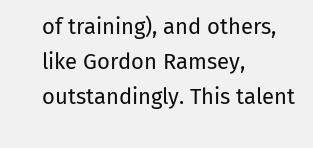of training), and others, like Gordon Ramsey, outstandingly. This talent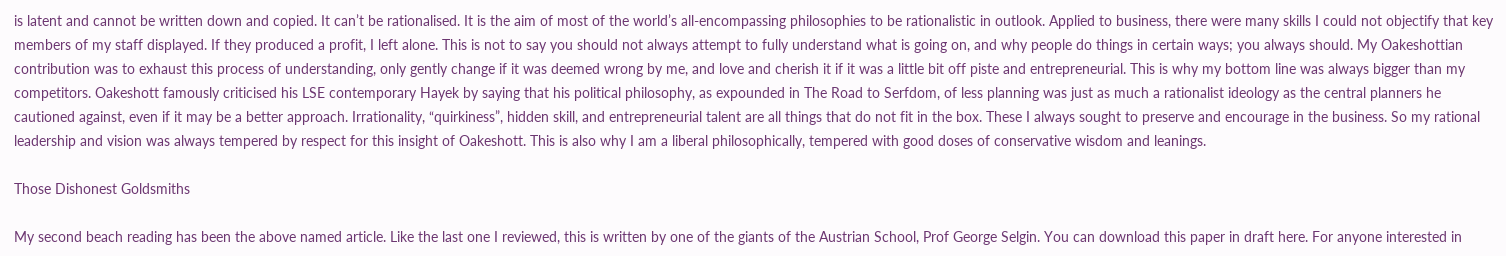is latent and cannot be written down and copied. It can’t be rationalised. It is the aim of most of the world’s all-encompassing philosophies to be rationalistic in outlook. Applied to business, there were many skills I could not objectify that key members of my staff displayed. If they produced a profit, I left alone. This is not to say you should not always attempt to fully understand what is going on, and why people do things in certain ways; you always should. My Oakeshottian contribution was to exhaust this process of understanding, only gently change if it was deemed wrong by me, and love and cherish it if it was a little bit off piste and entrepreneurial. This is why my bottom line was always bigger than my competitors. Oakeshott famously criticised his LSE contemporary Hayek by saying that his political philosophy, as expounded in The Road to Serfdom, of less planning was just as much a rationalist ideology as the central planners he cautioned against, even if it may be a better approach. Irrationality, “quirkiness”, hidden skill, and entrepreneurial talent are all things that do not fit in the box. These I always sought to preserve and encourage in the business. So my rational leadership and vision was always tempered by respect for this insight of Oakeshott. This is also why I am a liberal philosophically, tempered with good doses of conservative wisdom and leanings.

Those Dishonest Goldsmiths

My second beach reading has been the above named article. Like the last one I reviewed, this is written by one of the giants of the Austrian School, Prof George Selgin. You can download this paper in draft here. For anyone interested in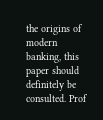the origins of modern banking, this paper should definitely be consulted. Prof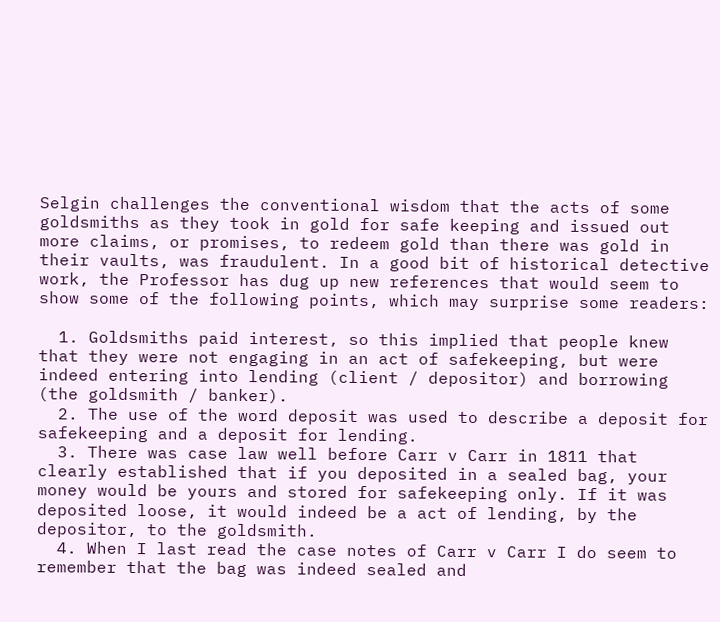Selgin challenges the conventional wisdom that the acts of some goldsmiths as they took in gold for safe keeping and issued out more claims, or promises, to redeem gold than there was gold in their vaults, was fraudulent. In a good bit of historical detective work, the Professor has dug up new references that would seem to show some of the following points, which may surprise some readers:

  1. Goldsmiths paid interest, so this implied that people knew that they were not engaging in an act of safekeeping, but were indeed entering into lending (client / depositor) and borrowing (the goldsmith / banker).
  2. The use of the word deposit was used to describe a deposit for safekeeping and a deposit for lending.
  3. There was case law well before Carr v Carr in 1811 that clearly established that if you deposited in a sealed bag, your money would be yours and stored for safekeeping only. If it was deposited loose, it would indeed be a act of lending, by the depositor, to the goldsmith.
  4. When I last read the case notes of Carr v Carr I do seem to remember that the bag was indeed sealed and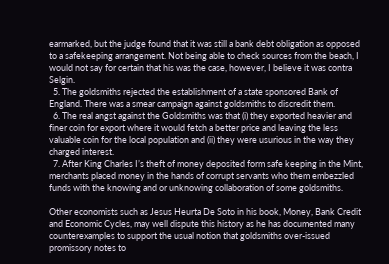earmarked, but the judge found that it was still a bank debt obligation as opposed to a safekeeping arrangement. Not being able to check sources from the beach, I would not say for certain that his was the case, however, I believe it was contra Selgin.
  5. The goldsmiths rejected the establishment of a state sponsored Bank of England. There was a smear campaign against goldsmiths to discredit them.
  6. The real angst against the Goldsmiths was that (i) they exported heavier and finer coin for export where it would fetch a better price and leaving the less valuable coin for the local population and (ii) they were usurious in the way they charged interest.
  7. After King Charles I’s theft of money deposited form safe keeping in the Mint, merchants placed money in the hands of corrupt servants who them embezzled funds with the knowing and or unknowing collaboration of some goldsmiths.

Other economists such as Jesus Heurta De Soto in his book, Money, Bank Credit and Economic Cycles, may well dispute this history as he has documented many counterexamples to support the usual notion that goldsmiths over-issued promissory notes to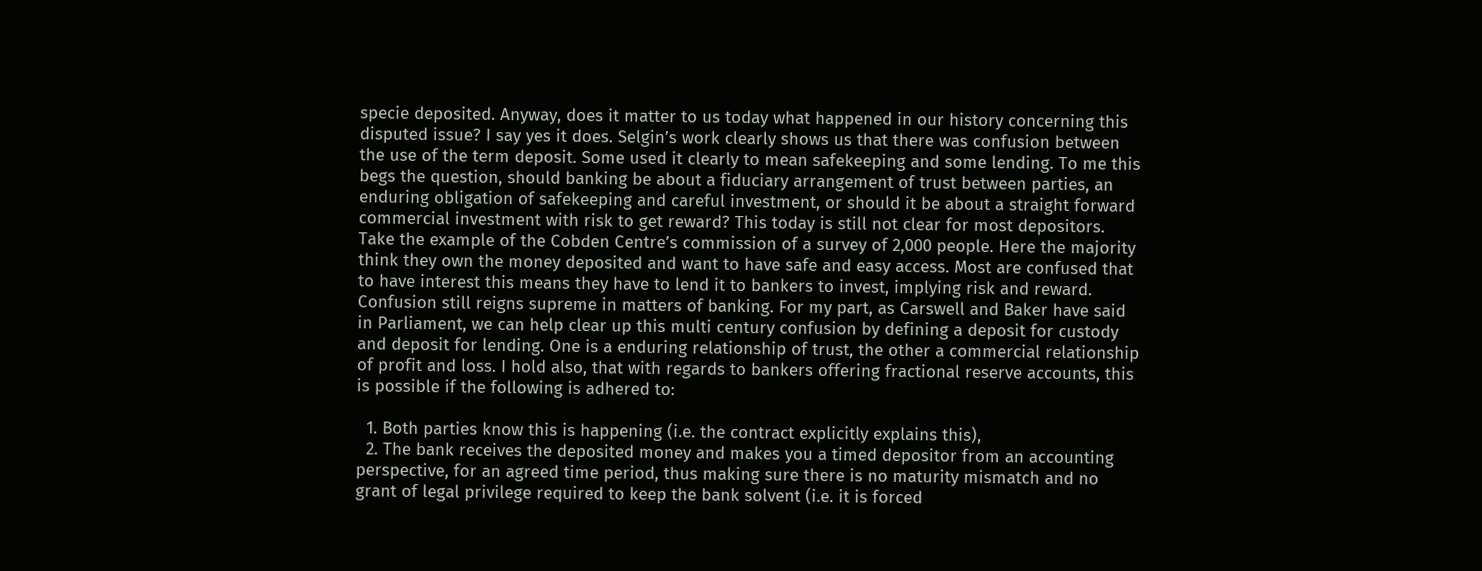specie deposited. Anyway, does it matter to us today what happened in our history concerning this disputed issue? I say yes it does. Selgin’s work clearly shows us that there was confusion between the use of the term deposit. Some used it clearly to mean safekeeping and some lending. To me this begs the question, should banking be about a fiduciary arrangement of trust between parties, an enduring obligation of safekeeping and careful investment, or should it be about a straight forward commercial investment with risk to get reward? This today is still not clear for most depositors. Take the example of the Cobden Centre’s commission of a survey of 2,000 people. Here the majority think they own the money deposited and want to have safe and easy access. Most are confused that to have interest this means they have to lend it to bankers to invest, implying risk and reward. Confusion still reigns supreme in matters of banking. For my part, as Carswell and Baker have said in Parliament, we can help clear up this multi century confusion by defining a deposit for custody and deposit for lending. One is a enduring relationship of trust, the other a commercial relationship of profit and loss. I hold also, that with regards to bankers offering fractional reserve accounts, this is possible if the following is adhered to:

  1. Both parties know this is happening (i.e. the contract explicitly explains this),
  2. The bank receives the deposited money and makes you a timed depositor from an accounting perspective, for an agreed time period, thus making sure there is no maturity mismatch and no grant of legal privilege required to keep the bank solvent (i.e. it is forced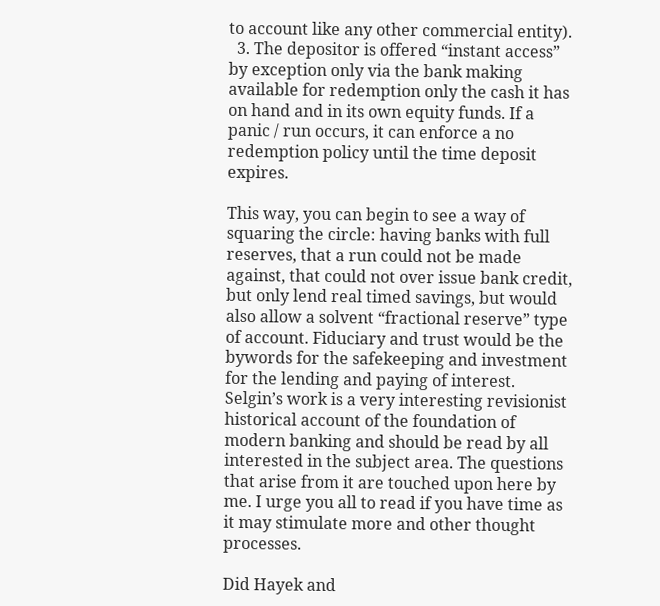to account like any other commercial entity).
  3. The depositor is offered “instant access” by exception only via the bank making available for redemption only the cash it has on hand and in its own equity funds. If a panic / run occurs, it can enforce a no redemption policy until the time deposit expires.

This way, you can begin to see a way of squaring the circle: having banks with full reserves, that a run could not be made against, that could not over issue bank credit, but only lend real timed savings, but would also allow a solvent “fractional reserve” type of account. Fiduciary and trust would be the bywords for the safekeeping and investment for the lending and paying of interest. Selgin’s work is a very interesting revisionist historical account of the foundation of modern banking and should be read by all interested in the subject area. The questions that arise from it are touched upon here by me. I urge you all to read if you have time as it may stimulate more and other thought processes.

Did Hayek and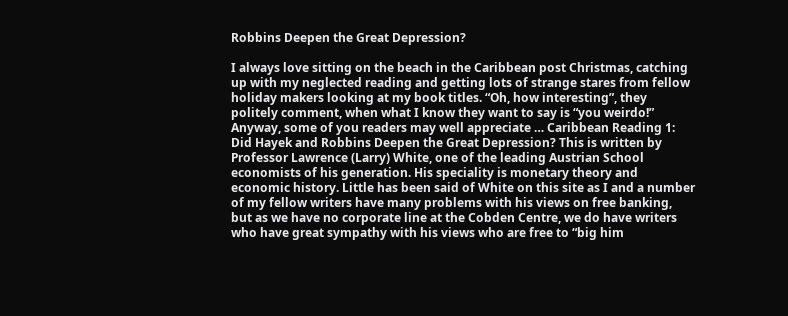Robbins Deepen the Great Depression?

I always love sitting on the beach in the Caribbean post Christmas, catching up with my neglected reading and getting lots of strange stares from fellow holiday makers looking at my book titles. “Oh, how interesting”, they politely comment, when what I know they want to say is “you weirdo!” Anyway, some of you readers may well appreciate … Caribbean Reading 1: Did Hayek and Robbins Deepen the Great Depression? This is written by Professor Lawrence (Larry) White, one of the leading Austrian School economists of his generation. His speciality is monetary theory and economic history. Little has been said of White on this site as I and a number of my fellow writers have many problems with his views on free banking, but as we have no corporate line at the Cobden Centre, we do have writers who have great sympathy with his views who are free to “big him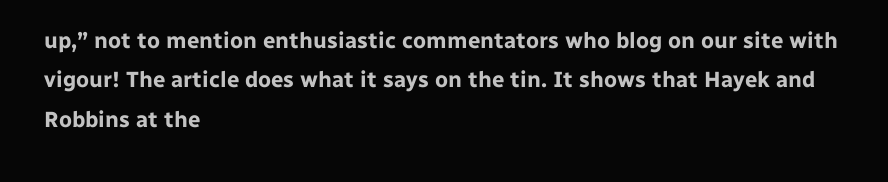up,” not to mention enthusiastic commentators who blog on our site with vigour! The article does what it says on the tin. It shows that Hayek and Robbins at the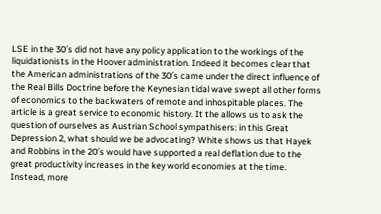LSE in the 30′s did not have any policy application to the workings of the liquidationists in the Hoover administration. Indeed it becomes clear that the American administrations of the 30′s came under the direct influence of the Real Bills Doctrine before the Keynesian tidal wave swept all other forms of economics to the backwaters of remote and inhospitable places. The article is a great service to economic history. It the allows us to ask the question of ourselves as Austrian School sympathisers: in this Great Depression 2, what should we be advocating? White shows us that Hayek and Robbins in the 20′s would have supported a real deflation due to the great productivity increases in the key world economies at the time. Instead, more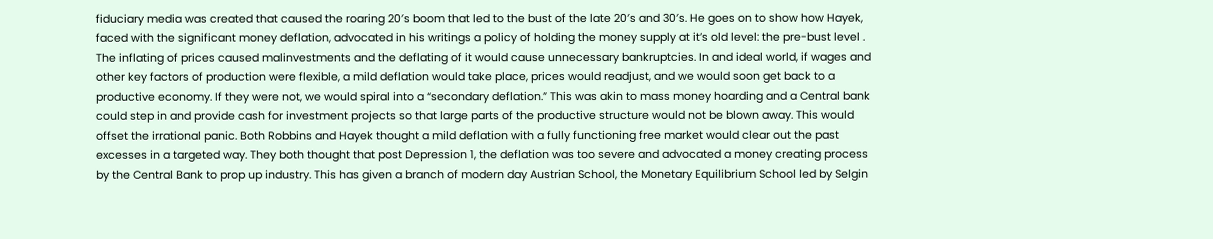fiduciary media was created that caused the roaring 20′s boom that led to the bust of the late 20′s and 30′s. He goes on to show how Hayek, faced with the significant money deflation, advocated in his writings a policy of holding the money supply at it’s old level: the pre-bust level . The inflating of prices caused malinvestments and the deflating of it would cause unnecessary bankruptcies. In and ideal world, if wages and other key factors of production were flexible, a mild deflation would take place, prices would readjust, and we would soon get back to a productive economy. If they were not, we would spiral into a “secondary deflation.” This was akin to mass money hoarding and a Central bank could step in and provide cash for investment projects so that large parts of the productive structure would not be blown away. This would offset the irrational panic. Both Robbins and Hayek thought a mild deflation with a fully functioning free market would clear out the past excesses in a targeted way. They both thought that post Depression 1, the deflation was too severe and advocated a money creating process by the Central Bank to prop up industry. This has given a branch of modern day Austrian School, the Monetary Equilibrium School led by Selgin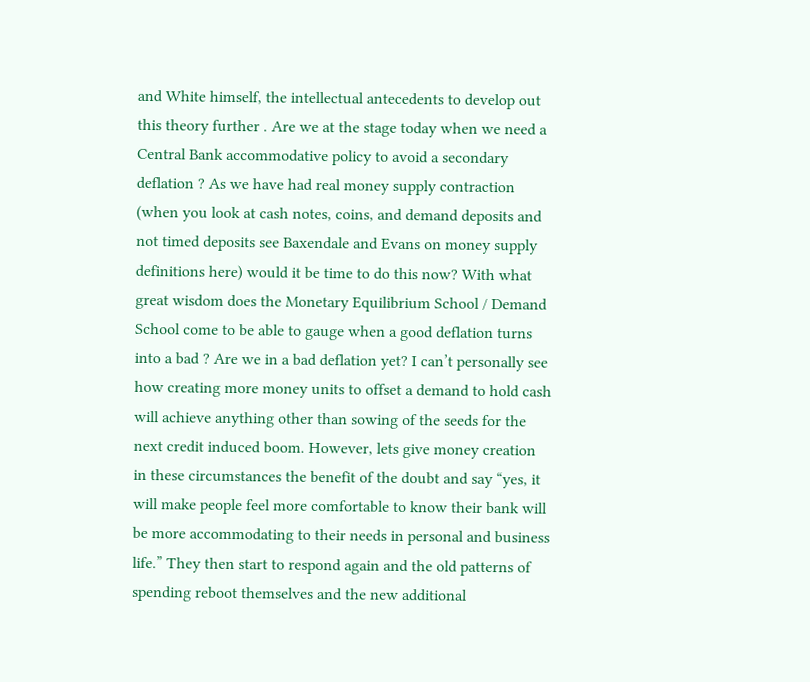and White himself, the intellectual antecedents to develop out this theory further . Are we at the stage today when we need a Central Bank accommodative policy to avoid a secondary deflation ? As we have had real money supply contraction (when you look at cash notes, coins, and demand deposits and not timed deposits see Baxendale and Evans on money supply definitions here) would it be time to do this now? With what great wisdom does the Monetary Equilibrium School / Demand School come to be able to gauge when a good deflation turns into a bad ? Are we in a bad deflation yet? I can’t personally see how creating more money units to offset a demand to hold cash will achieve anything other than sowing of the seeds for the next credit induced boom. However, lets give money creation in these circumstances the benefit of the doubt and say “yes, it will make people feel more comfortable to know their bank will be more accommodating to their needs in personal and business life.” They then start to respond again and the old patterns of spending reboot themselves and the new additional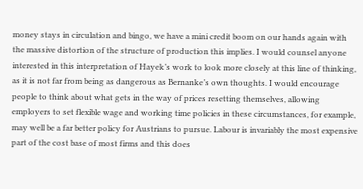money stays in circulation and bingo, we have a mini credit boom on our hands again with the massive distortion of the structure of production this implies. I would counsel anyone interested in this interpretation of Hayek’s work to look more closely at this line of thinking, as it is not far from being as dangerous as Bernanke’s own thoughts. I would encourage people to think about what gets in the way of prices resetting themselves, allowing employers to set flexible wage and working time policies in these circumstances, for example, may well be a far better policy for Austrians to pursue. Labour is invariably the most expensive part of the cost base of most firms and this does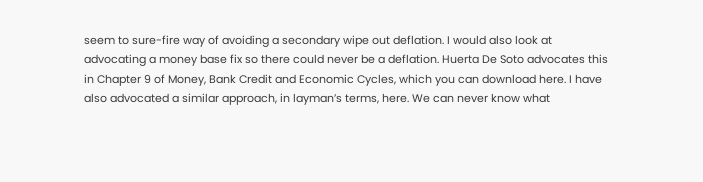seem to sure-fire way of avoiding a secondary wipe out deflation. I would also look at advocating a money base fix so there could never be a deflation. Huerta De Soto advocates this in Chapter 9 of Money, Bank Credit and Economic Cycles, which you can download here. I have also advocated a similar approach, in layman’s terms, here. We can never know what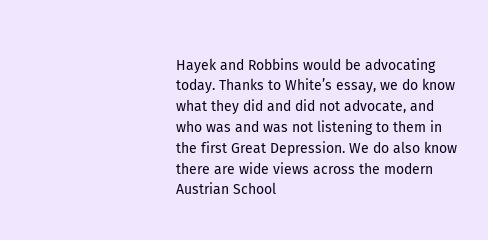Hayek and Robbins would be advocating today. Thanks to White’s essay, we do know what they did and did not advocate, and who was and was not listening to them in the first Great Depression. We do also know there are wide views across the modern Austrian School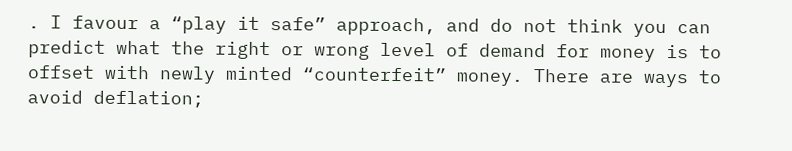. I favour a “play it safe” approach, and do not think you can predict what the right or wrong level of demand for money is to offset with newly minted “counterfeit” money. There are ways to avoid deflation;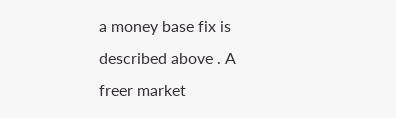a money base fix is described above . A freer market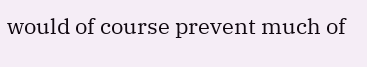would of course prevent much of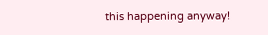this happening anyway!